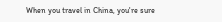When you travel in China, you're sure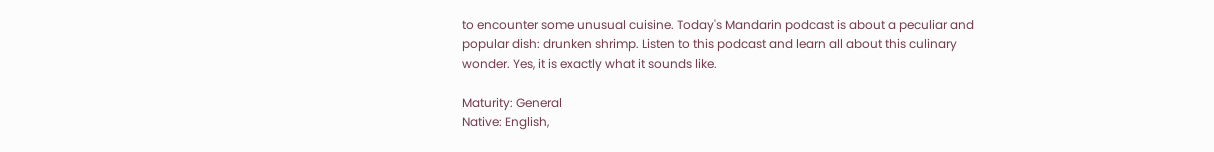to encounter some unusual cuisine. Today's Mandarin podcast is about a peculiar and popular dish: drunken shrimp. Listen to this podcast and learn all about this culinary wonder. Yes, it is exactly what it sounds like.

Maturity: General
Native: English,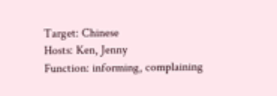Target: Chinese
Hosts: Ken, Jenny
Function: informing, complaining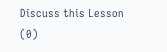Discuss this Lesson (0)